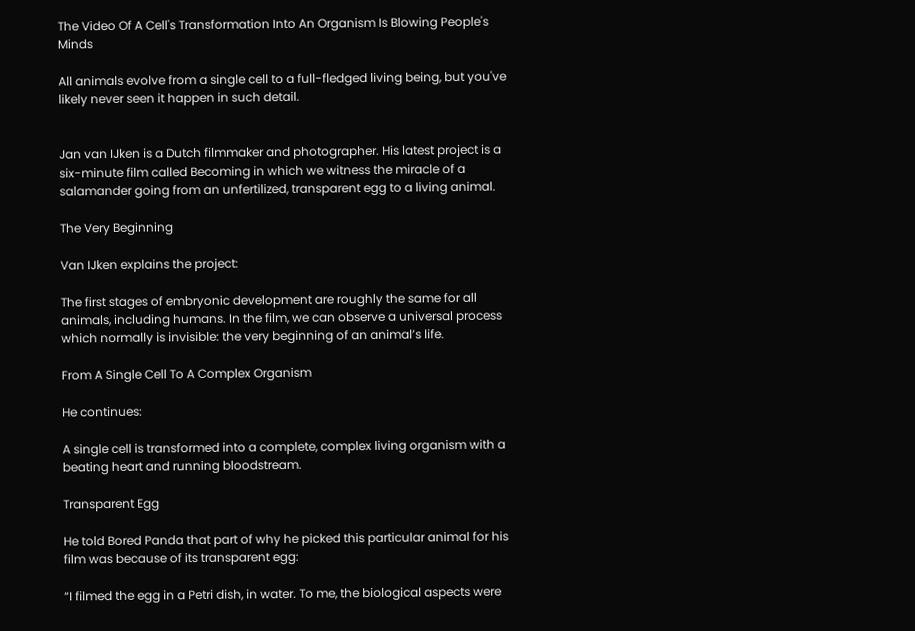The Video Of A Cell's Transformation Into An Organism Is Blowing People's Minds

All animals evolve from a single cell to a full-fledged living being, but you've likely never seen it happen in such detail.


Jan van IJken is a Dutch filmmaker and photographer. His latest project is a six-minute film called Becoming in which we witness the miracle of a salamander going from an unfertilized, transparent egg to a living animal.

The Very Beginning

Van IJken explains the project:

The first stages of embryonic development are roughly the same for all animals, including humans. In the film, we can observe a universal process which normally is invisible: the very beginning of an animal’s life.

From A Single Cell To A Complex Organism

He continues:

A single cell is transformed into a complete, complex living organism with a beating heart and running bloodstream.

Transparent Egg

He told Bored Panda that part of why he picked this particular animal for his film was because of its transparent egg:

“I filmed the egg in a Petri dish, in water. To me, the biological aspects were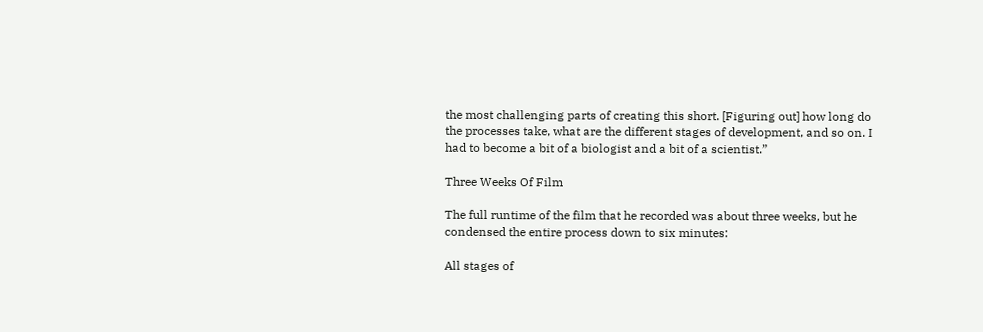the most challenging parts of creating this short. [Figuring out] how long do the processes take, what are the different stages of development, and so on. I had to become a bit of a biologist and a bit of a scientist.”

Three Weeks Of Film

The full runtime of the film that he recorded was about three weeks, but he condensed the entire process down to six minutes:

All stages of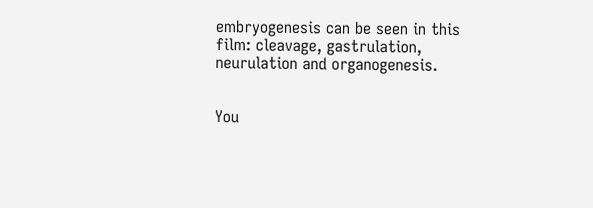embryogenesis can be seen in this film: cleavage, gastrulation, neurulation and organogenesis.


You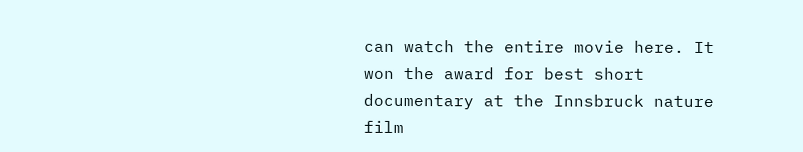can watch the entire movie here. It won the award for best short documentary at the Innsbruck nature film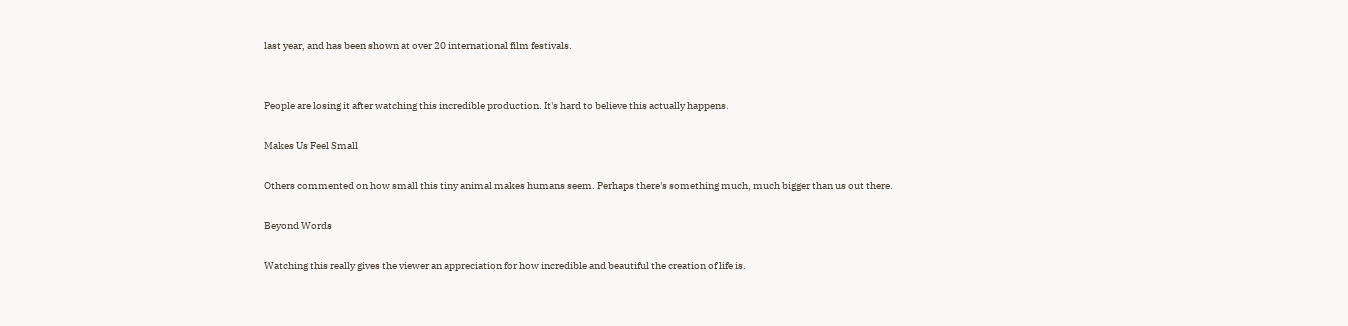last year, and has been shown at over 20 international film festivals.


People are losing it after watching this incredible production. It's hard to believe this actually happens.

Makes Us Feel Small

Others commented on how small this tiny animal makes humans seem. Perhaps there's something much, much bigger than us out there.

Beyond Words

Watching this really gives the viewer an appreciation for how incredible and beautiful the creation of life is.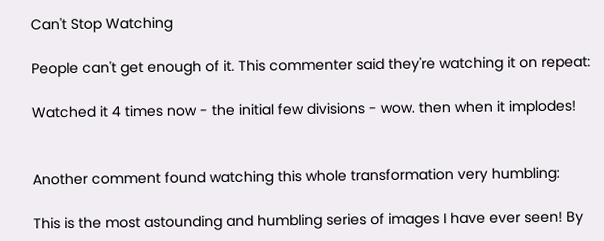Can't Stop Watching

People can't get enough of it. This commenter said they're watching it on repeat:

Watched it 4 times now - the initial few divisions - wow. then when it implodes!


Another comment found watching this whole transformation very humbling:

This is the most astounding and humbling series of images I have ever seen! By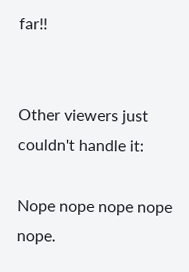far!!


Other viewers just couldn't handle it:

Nope nope nope nope nope.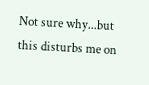Not sure why...but this disturbs me on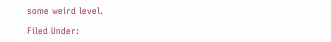some weird level.

Filed Under: